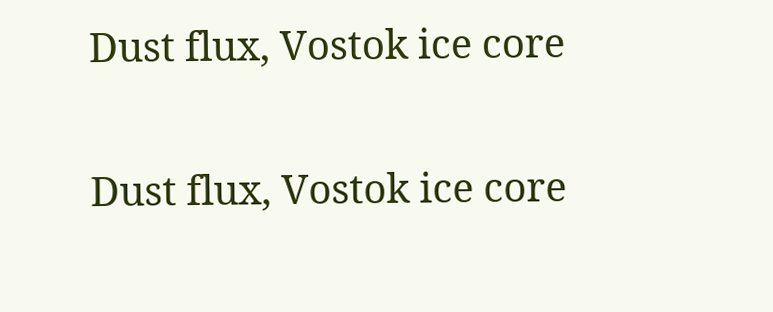Dust flux, Vostok ice core

Dust flux, Vostok ice core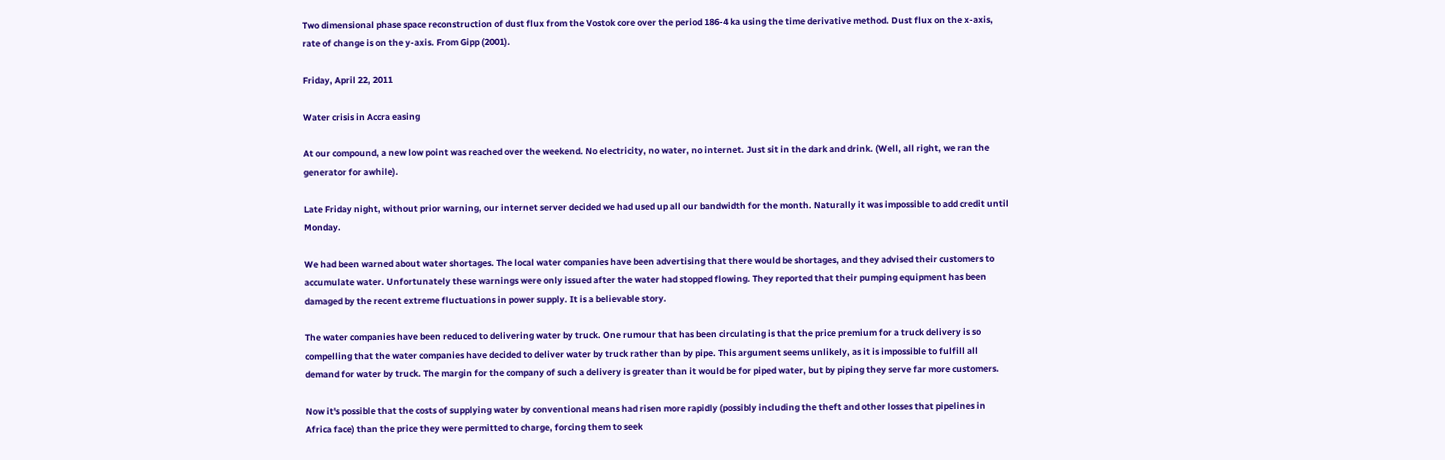Two dimensional phase space reconstruction of dust flux from the Vostok core over the period 186-4 ka using the time derivative method. Dust flux on the x-axis, rate of change is on the y-axis. From Gipp (2001).

Friday, April 22, 2011

Water crisis in Accra easing

At our compound, a new low point was reached over the weekend. No electricity, no water, no internet. Just sit in the dark and drink. (Well, all right, we ran the generator for awhile).

Late Friday night, without prior warning, our internet server decided we had used up all our bandwidth for the month. Naturally it was impossible to add credit until Monday.

We had been warned about water shortages. The local water companies have been advertising that there would be shortages, and they advised their customers to accumulate water. Unfortunately these warnings were only issued after the water had stopped flowing. They reported that their pumping equipment has been damaged by the recent extreme fluctuations in power supply. It is a believable story.

The water companies have been reduced to delivering water by truck. One rumour that has been circulating is that the price premium for a truck delivery is so compelling that the water companies have decided to deliver water by truck rather than by pipe. This argument seems unlikely, as it is impossible to fulfill all demand for water by truck. The margin for the company of such a delivery is greater than it would be for piped water, but by piping they serve far more customers.

Now it's possible that the costs of supplying water by conventional means had risen more rapidly (possibly including the theft and other losses that pipelines in Africa face) than the price they were permitted to charge, forcing them to seek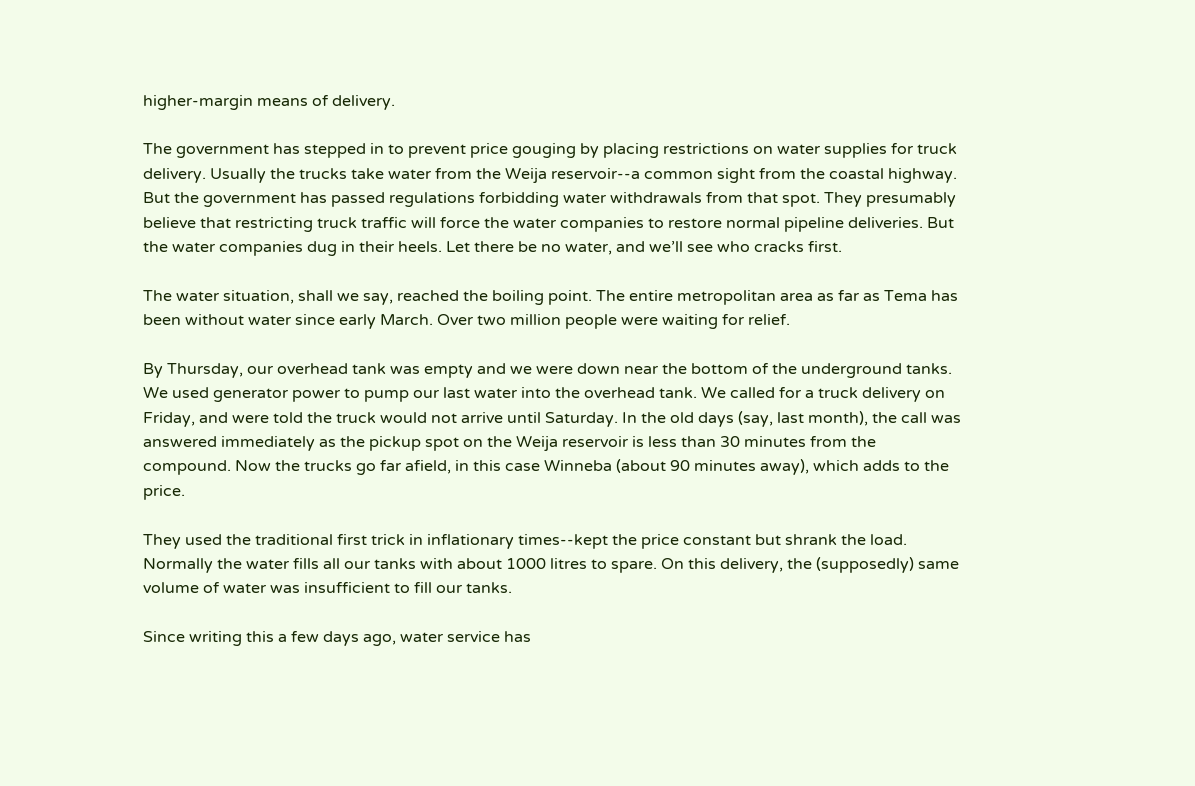higher-margin means of delivery.

The government has stepped in to prevent price gouging by placing restrictions on water supplies for truck delivery. Usually the trucks take water from the Weija reservoir--a common sight from the coastal highway. But the government has passed regulations forbidding water withdrawals from that spot. They presumably believe that restricting truck traffic will force the water companies to restore normal pipeline deliveries. But the water companies dug in their heels. Let there be no water, and we’ll see who cracks first.

The water situation, shall we say, reached the boiling point. The entire metropolitan area as far as Tema has been without water since early March. Over two million people were waiting for relief.

By Thursday, our overhead tank was empty and we were down near the bottom of the underground tanks. We used generator power to pump our last water into the overhead tank. We called for a truck delivery on Friday, and were told the truck would not arrive until Saturday. In the old days (say, last month), the call was answered immediately as the pickup spot on the Weija reservoir is less than 30 minutes from the compound. Now the trucks go far afield, in this case Winneba (about 90 minutes away), which adds to the price.

They used the traditional first trick in inflationary times--kept the price constant but shrank the load. Normally the water fills all our tanks with about 1000 litres to spare. On this delivery, the (supposedly) same volume of water was insufficient to fill our tanks.

Since writing this a few days ago, water service has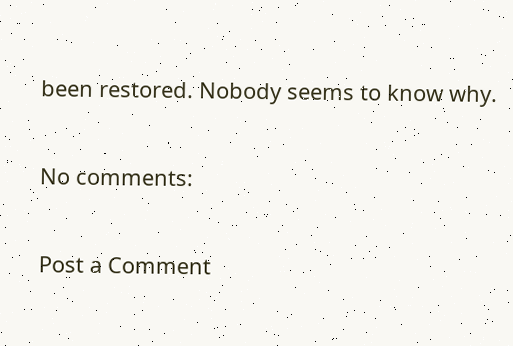been restored. Nobody seems to know why.

No comments:

Post a Comment